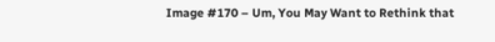Image #170 – Um, You May Want to Rethink that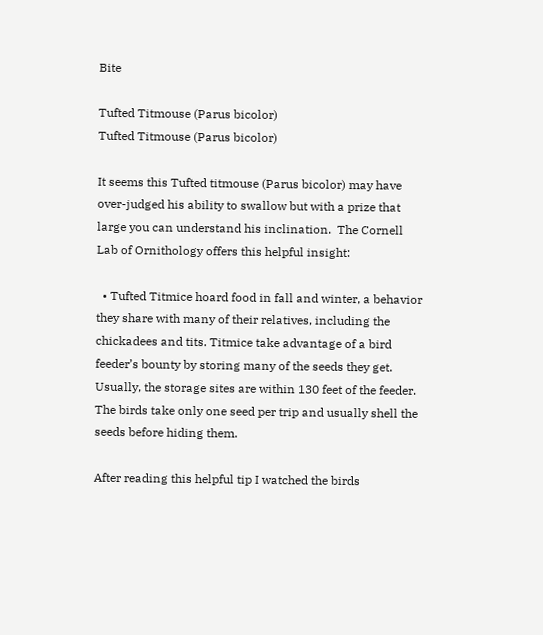Bite

Tufted Titmouse (Parus bicolor)
Tufted Titmouse (Parus bicolor)

It seems this Tufted titmouse (Parus bicolor) may have over-judged his ability to swallow but with a prize that large you can understand his inclination.  The Cornell Lab of Ornithology offers this helpful insight:

  • Tufted Titmice hoard food in fall and winter, a behavior they share with many of their relatives, including the chickadees and tits. Titmice take advantage of a bird feeder’s bounty by storing many of the seeds they get. Usually, the storage sites are within 130 feet of the feeder. The birds take only one seed per trip and usually shell the seeds before hiding them.

After reading this helpful tip I watched the birds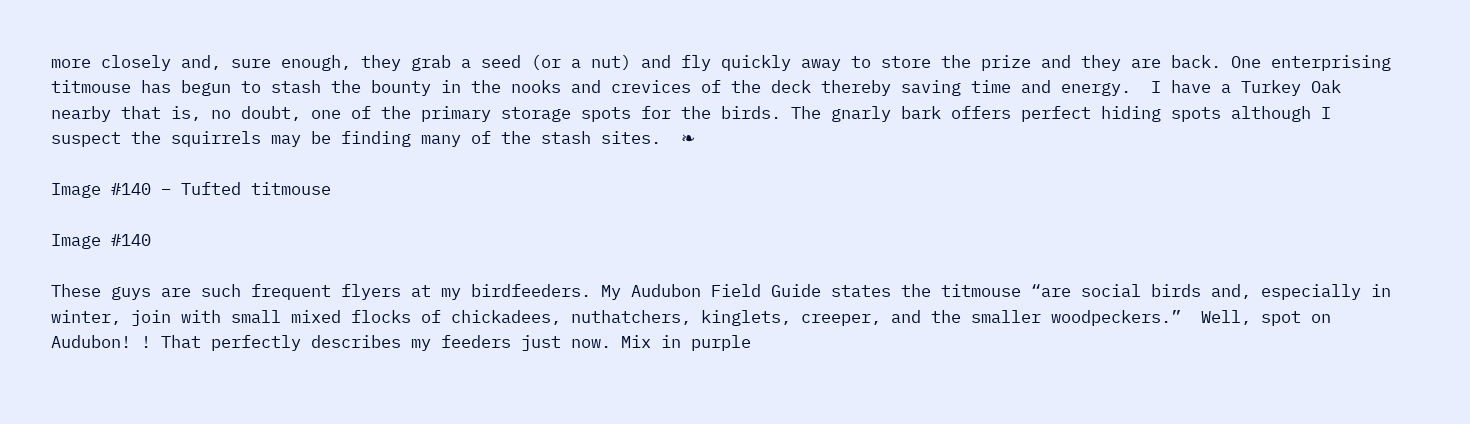more closely and, sure enough, they grab a seed (or a nut) and fly quickly away to store the prize and they are back. One enterprising titmouse has begun to stash the bounty in the nooks and crevices of the deck thereby saving time and energy.  I have a Turkey Oak nearby that is, no doubt, one of the primary storage spots for the birds. The gnarly bark offers perfect hiding spots although I suspect the squirrels may be finding many of the stash sites.  ❧

Image #140 – Tufted titmouse

Image #140

These guys are such frequent flyers at my birdfeeders. My Audubon Field Guide states the titmouse “are social birds and, especially in winter, join with small mixed flocks of chickadees, nuthatchers, kinglets, creeper, and the smaller woodpeckers.”  Well, spot on Audubon! ! That perfectly describes my feeders just now. Mix in purple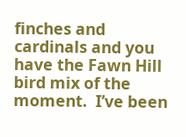finches and cardinals and you have the Fawn Hill bird mix of the moment.  I’ve been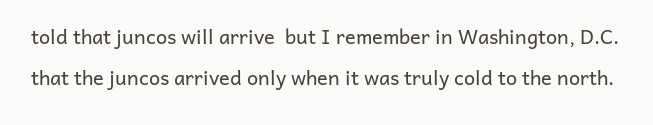told that juncos will arrive  but I remember in Washington, D.C. that the juncos arrived only when it was truly cold to the north.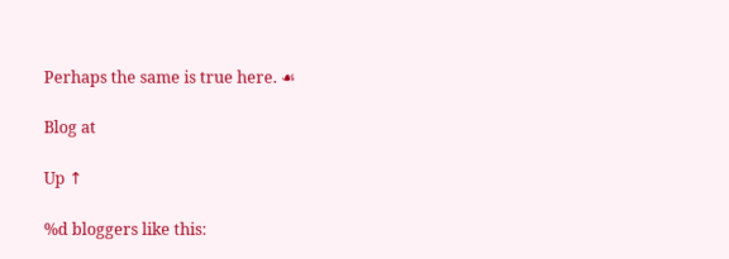Perhaps the same is true here. ☙

Blog at

Up ↑

%d bloggers like this: